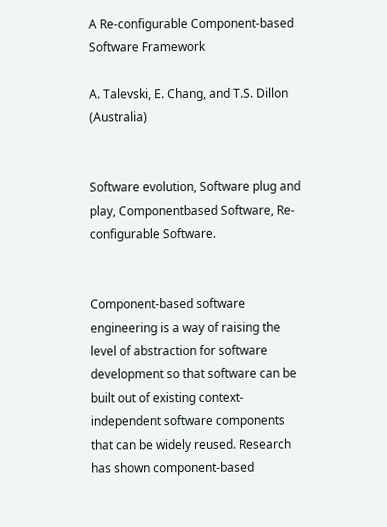A Re-configurable Component-based Software Framework

A. Talevski, E. Chang, and T.S. Dillon (Australia)


Software evolution, Software plug and play, Componentbased Software, Re-configurable Software.


Component-based software engineering is a way of raising the level of abstraction for software development so that software can be built out of existing context-independent software components that can be widely reused. Research has shown component-based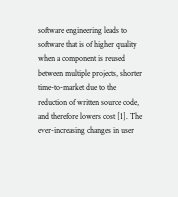software engineering leads to software that is of higher quality when a component is reused between multiple projects, shorter time-to-market due to the reduction of written source code, and therefore lowers cost [1]. The ever-increasing changes in user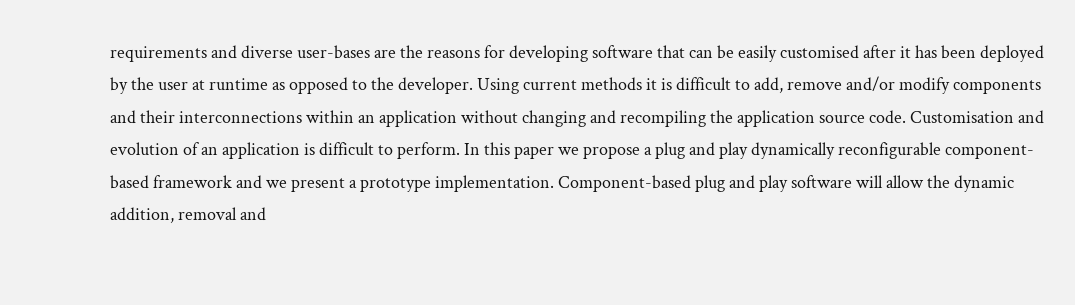requirements and diverse user-bases are the reasons for developing software that can be easily customised after it has been deployed by the user at runtime as opposed to the developer. Using current methods it is difficult to add, remove and/or modify components and their interconnections within an application without changing and recompiling the application source code. Customisation and evolution of an application is difficult to perform. In this paper we propose a plug and play dynamically reconfigurable component-based framework and we present a prototype implementation. Component-based plug and play software will allow the dynamic addition, removal and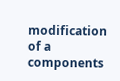modification of a components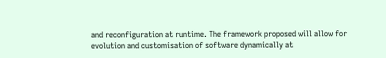and reconfiguration at runtime. The framework proposed will allow for evolution and customisation of software dynamically at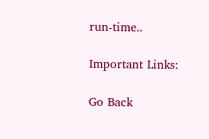run-time..

Important Links:

Go Back